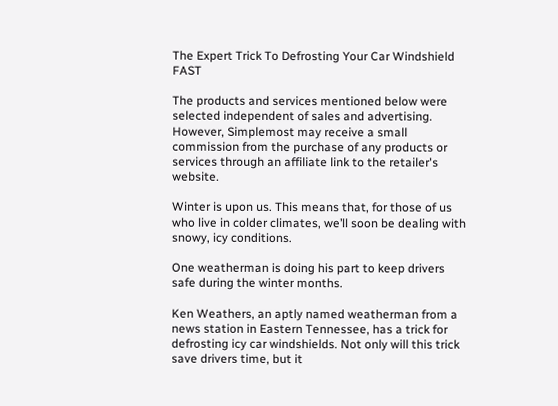The Expert Trick To Defrosting Your Car Windshield FAST

The products and services mentioned below were selected independent of sales and advertising. However, Simplemost may receive a small commission from the purchase of any products or services through an affiliate link to the retailer's website.

Winter is upon us. This means that, for those of us who live in colder climates, we’ll soon be dealing with snowy, icy conditions.

One weatherman is doing his part to keep drivers safe during the winter months.

Ken Weathers, an aptly named weatherman from a news station in Eastern Tennessee, has a trick for defrosting icy car windshields. Not only will this trick save drivers time, but it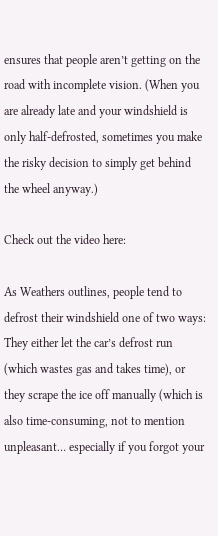ensures that people aren’t getting on the road with incomplete vision. (When you are already late and your windshield is only half-defrosted, sometimes you make the risky decision to simply get behind the wheel anyway.)

Check out the video here:

As Weathers outlines, people tend to defrost their windshield one of two ways: They either let the car’s defrost run (which wastes gas and takes time), or they scrape the ice off manually (which is also time-consuming, not to mention unpleasant… especially if you forgot your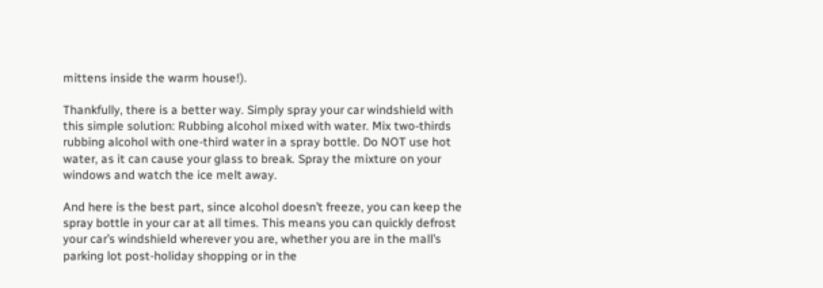mittens inside the warm house!).

Thankfully, there is a better way. Simply spray your car windshield with this simple solution: Rubbing alcohol mixed with water. Mix two-thirds rubbing alcohol with one-third water in a spray bottle. Do NOT use hot water, as it can cause your glass to break. Spray the mixture on your windows and watch the ice melt away.

And here is the best part, since alcohol doesn’t freeze, you can keep the spray bottle in your car at all times. This means you can quickly defrost your car’s windshield wherever you are, whether you are in the mall’s parking lot post-holiday shopping or in the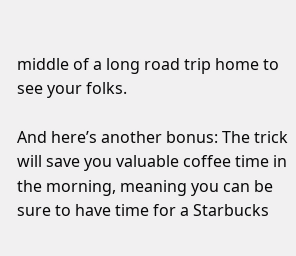middle of a long road trip home to see your folks.

And here’s another bonus: The trick will save you valuable coffee time in the morning, meaning you can be sure to have time for a Starbucks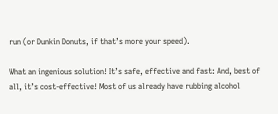run (or Dunkin Donuts, if that’s more your speed).

What an ingenious solution! It’s safe, effective and fast: And, best of all, it’s cost-effective! Most of us already have rubbing alcohol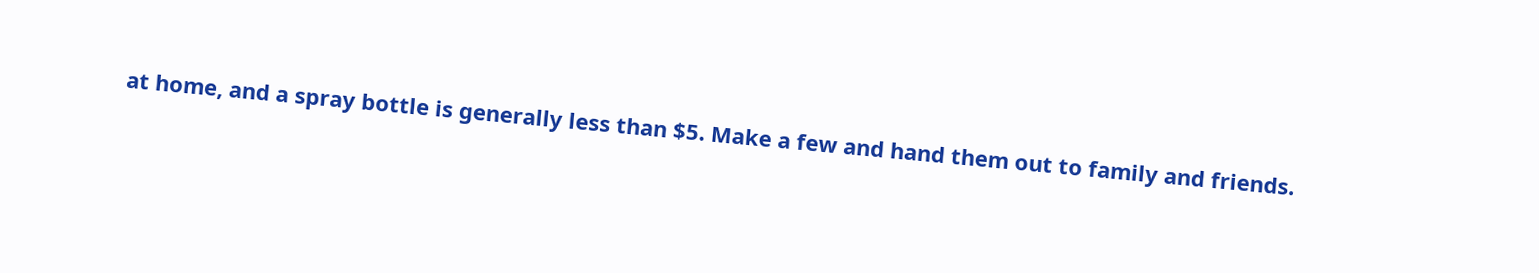at home, and a spray bottle is generally less than $5. Make a few and hand them out to family and friends.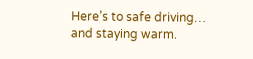Here’s to safe driving… and staying warm.